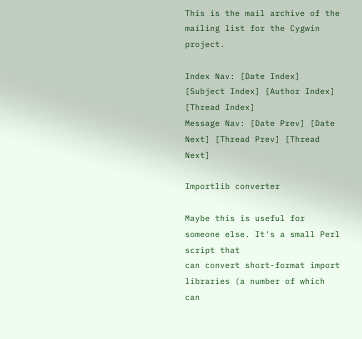This is the mail archive of the mailing list for the Cygwin project.

Index Nav: [Date Index] [Subject Index] [Author Index] [Thread Index]
Message Nav: [Date Prev] [Date Next] [Thread Prev] [Thread Next]

Importlib converter

Maybe this is useful for someone else. It's a small Perl script that
can convert short-format import libraries (a number of which can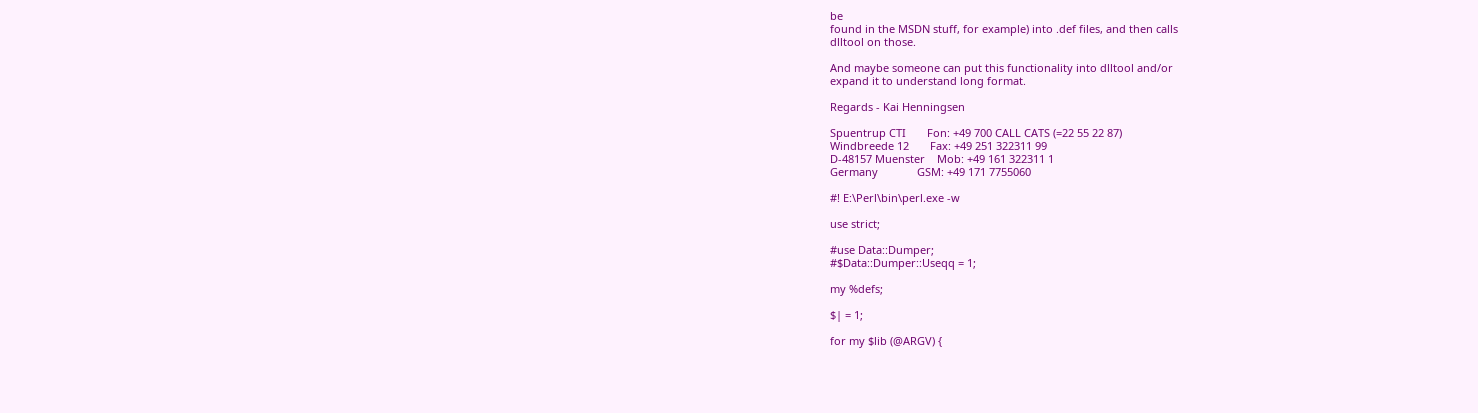be
found in the MSDN stuff, for example) into .def files, and then calls
dlltool on those.

And maybe someone can put this functionality into dlltool and/or
expand it to understand long format.

Regards - Kai Henningsen

Spuentrup CTI       Fon: +49 700 CALL CATS (=22 55 22 87)
Windbreede 12       Fax: +49 251 322311 99
D-48157 Muenster    Mob: +49 161 322311 1
Germany             GSM: +49 171 7755060

#! E:\Perl\bin\perl.exe -w

use strict;

#use Data::Dumper;
#$Data::Dumper::Useqq = 1;

my %defs;

$| = 1;

for my $lib (@ARGV) {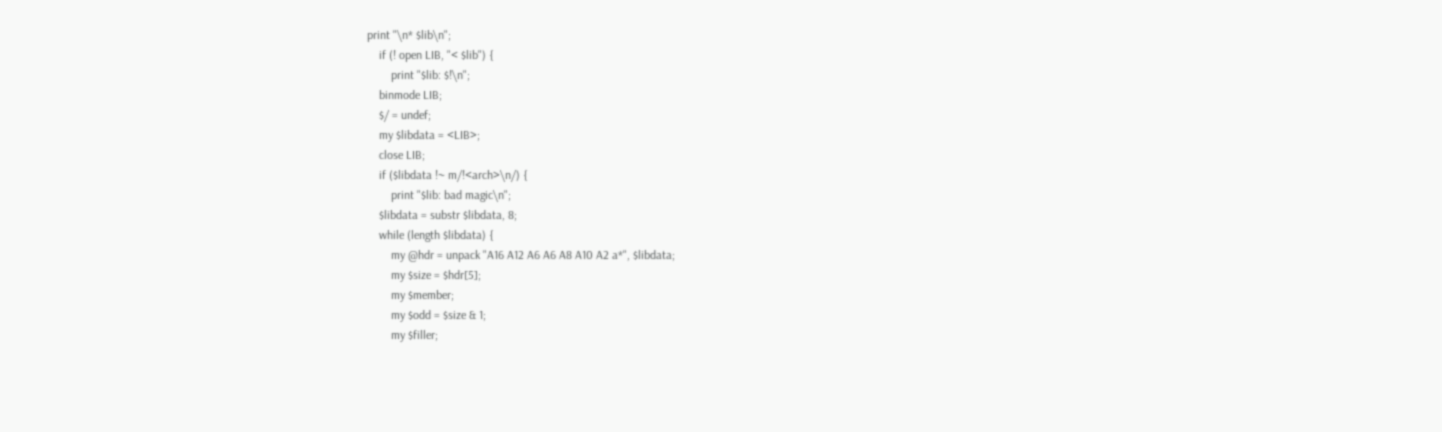print "\n* $lib\n";
    if (! open LIB, "< $lib") {
        print "$lib: $!\n";
    binmode LIB;
    $/ = undef;
    my $libdata = <LIB>;
    close LIB;
    if ($libdata !~ m/!<arch>\n/) {
        print "$lib: bad magic\n";
    $libdata = substr $libdata, 8;
    while (length $libdata) {
        my @hdr = unpack "A16 A12 A6 A6 A8 A10 A2 a*", $libdata;
        my $size = $hdr[5];
        my $member;
        my $odd = $size & 1;
        my $filler;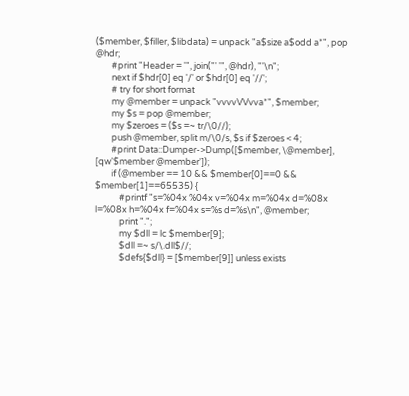($member, $filler, $libdata) = unpack "a$size a$odd a*", pop @hdr;
        #print "Header = '", join("' '", @hdr), "'\n";
        next if $hdr[0] eq '/' or $hdr[0] eq '//';
        # try for short format
        my @member = unpack "vvvvVVvva*", $member;
        my $s = pop @member;
        my $zeroes = ($s =~ tr/\0//);
        push @member, split m/\0/s, $s if $zeroes < 4;
        #print Data::Dumper->Dump([$member, \@member], [qw'$member @member']);
        if (@member == 10 && $member[0]==0 && $member[1]==65535) {
            #printf "s=%04x %04x v=%04x m=%04x d=%08x l=%08x h=%04x f=%04x s=%s d=%s\n", @member;
            print ".";
            my $dll = lc $member[9];
            $dll =~ s/\.dll$//;
            $defs{$dll} = [$member[9]] unless exists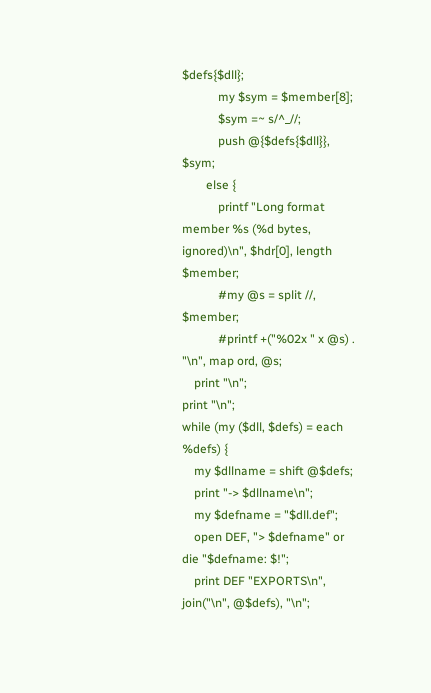$defs{$dll};
            my $sym = $member[8];
            $sym =~ s/^_//;
            push @{$defs{$dll}}, $sym;
        else {
            printf "Long format member %s (%d bytes, ignored)\n", $hdr[0], length $member;
            #my @s = split //, $member;
            #printf +("%02x " x @s) . "\n", map ord, @s;
    print "\n";
print "\n";
while (my ($dll, $defs) = each %defs) {
    my $dllname = shift @$defs;
    print "-> $dllname\n";
    my $defname = "$dll.def";
    open DEF, "> $defname" or die "$defname: $!";
    print DEF "EXPORTS\n", join("\n", @$defs), "\n";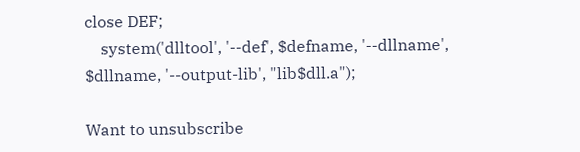close DEF;
    system('dlltool', '--def', $defname, '--dllname', $dllname, '--output-lib', "lib$dll.a");

Want to unsubscribe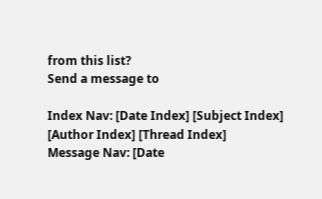from this list?
Send a message to

Index Nav: [Date Index] [Subject Index] [Author Index] [Thread Index]
Message Nav: [Date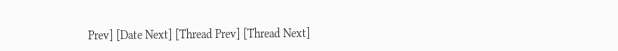Prev] [Date Next] [Thread Prev] [Thread Next]